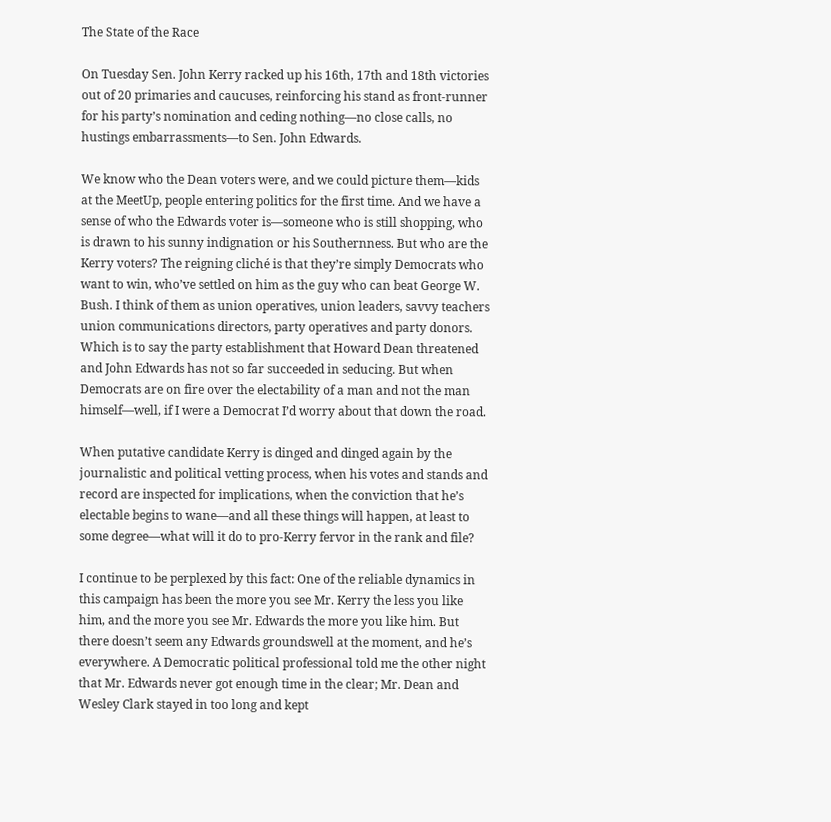The State of the Race

On Tuesday Sen. John Kerry racked up his 16th, 17th and 18th victories out of 20 primaries and caucuses, reinforcing his stand as front-runner for his party’s nomination and ceding nothing—no close calls, no hustings embarrassments—to Sen. John Edwards.

We know who the Dean voters were, and we could picture them—kids at the MeetUp, people entering politics for the first time. And we have a sense of who the Edwards voter is—someone who is still shopping, who is drawn to his sunny indignation or his Southernness. But who are the Kerry voters? The reigning cliché is that they’re simply Democrats who want to win, who’ve settled on him as the guy who can beat George W. Bush. I think of them as union operatives, union leaders, savvy teachers union communications directors, party operatives and party donors. Which is to say the party establishment that Howard Dean threatened and John Edwards has not so far succeeded in seducing. But when Democrats are on fire over the electability of a man and not the man himself—well, if I were a Democrat I’d worry about that down the road.

When putative candidate Kerry is dinged and dinged again by the journalistic and political vetting process, when his votes and stands and record are inspected for implications, when the conviction that he’s electable begins to wane—and all these things will happen, at least to some degree—what will it do to pro-Kerry fervor in the rank and file?

I continue to be perplexed by this fact: One of the reliable dynamics in this campaign has been the more you see Mr. Kerry the less you like him, and the more you see Mr. Edwards the more you like him. But there doesn’t seem any Edwards groundswell at the moment, and he’s everywhere. A Democratic political professional told me the other night that Mr. Edwards never got enough time in the clear; Mr. Dean and Wesley Clark stayed in too long and kept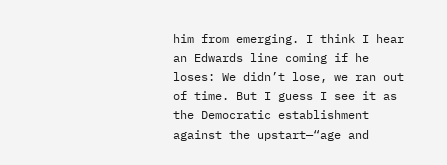him from emerging. I think I hear an Edwards line coming if he loses: We didn’t lose, we ran out of time. But I guess I see it as the Democratic establishment against the upstart—“age and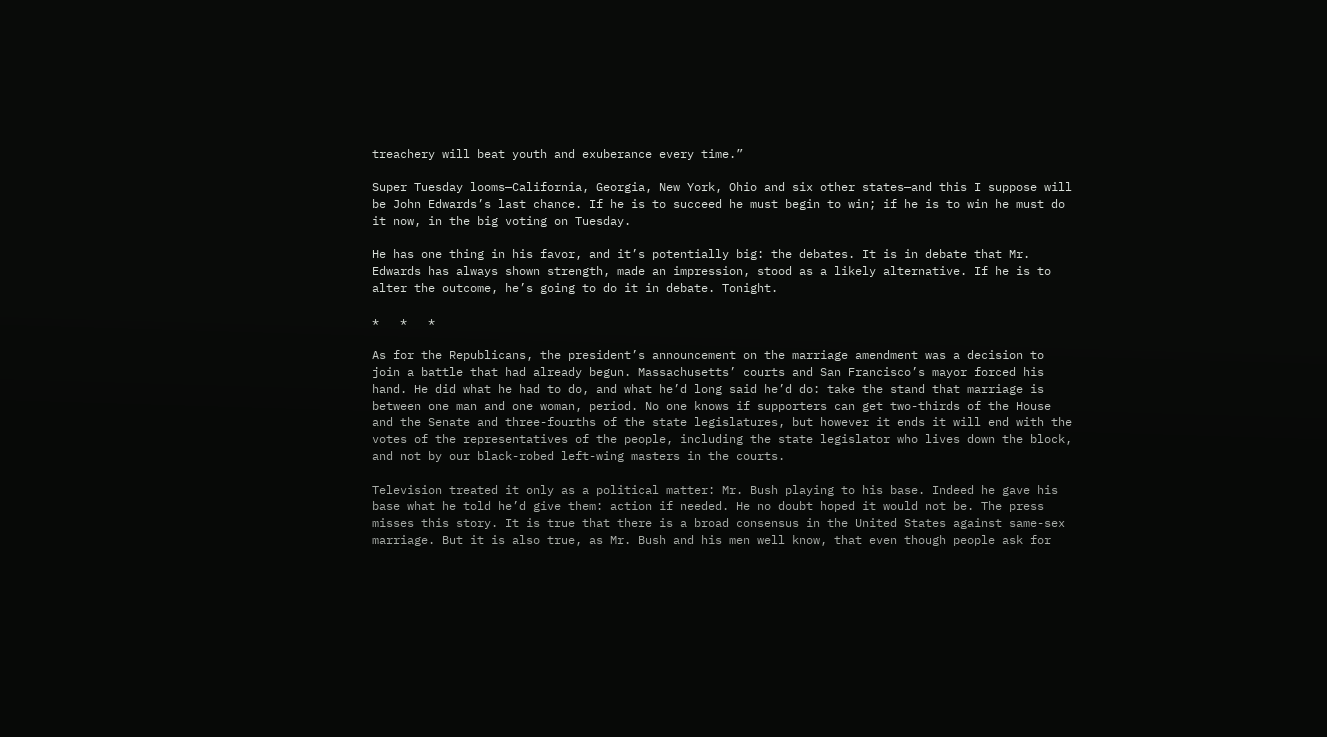treachery will beat youth and exuberance every time.”

Super Tuesday looms—California, Georgia, New York, Ohio and six other states—and this I suppose will be John Edwards’s last chance. If he is to succeed he must begin to win; if he is to win he must do it now, in the big voting on Tuesday.

He has one thing in his favor, and it’s potentially big: the debates. It is in debate that Mr. Edwards has always shown strength, made an impression, stood as a likely alternative. If he is to alter the outcome, he’s going to do it in debate. Tonight.

*   *   *

As for the Republicans, the president’s announcement on the marriage amendment was a decision to join a battle that had already begun. Massachusetts’ courts and San Francisco’s mayor forced his hand. He did what he had to do, and what he’d long said he’d do: take the stand that marriage is between one man and one woman, period. No one knows if supporters can get two-thirds of the House and the Senate and three-fourths of the state legislatures, but however it ends it will end with the votes of the representatives of the people, including the state legislator who lives down the block, and not by our black-robed left-wing masters in the courts.

Television treated it only as a political matter: Mr. Bush playing to his base. Indeed he gave his base what he told he’d give them: action if needed. He no doubt hoped it would not be. The press misses this story. It is true that there is a broad consensus in the United States against same-sex marriage. But it is also true, as Mr. Bush and his men well know, that even though people ask for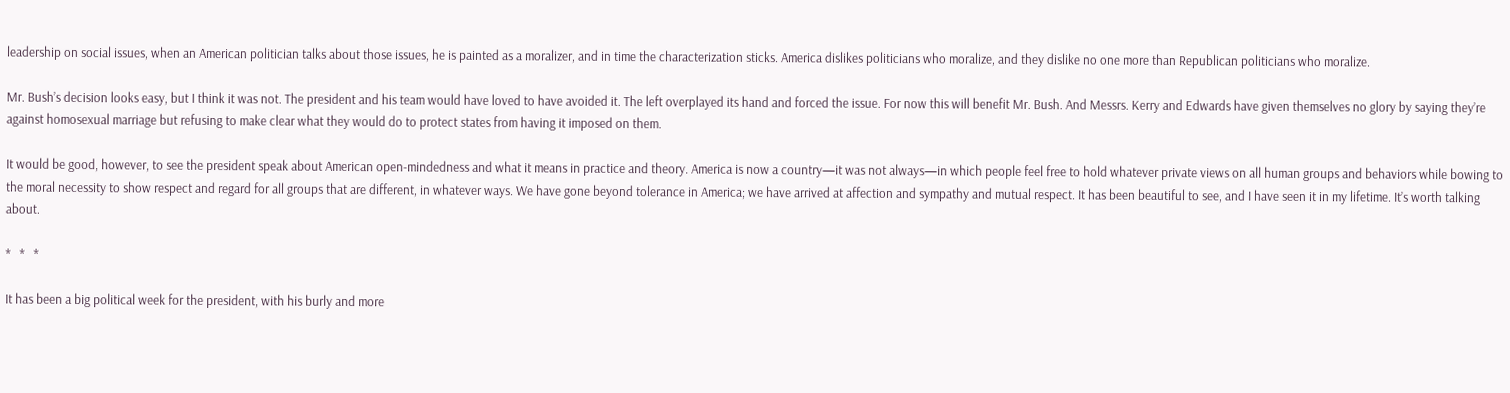leadership on social issues, when an American politician talks about those issues, he is painted as a moralizer, and in time the characterization sticks. America dislikes politicians who moralize, and they dislike no one more than Republican politicians who moralize.

Mr. Bush’s decision looks easy, but I think it was not. The president and his team would have loved to have avoided it. The left overplayed its hand and forced the issue. For now this will benefit Mr. Bush. And Messrs. Kerry and Edwards have given themselves no glory by saying they’re against homosexual marriage but refusing to make clear what they would do to protect states from having it imposed on them.

It would be good, however, to see the president speak about American open-mindedness and what it means in practice and theory. America is now a country—it was not always—in which people feel free to hold whatever private views on all human groups and behaviors while bowing to the moral necessity to show respect and regard for all groups that are different, in whatever ways. We have gone beyond tolerance in America; we have arrived at affection and sympathy and mutual respect. It has been beautiful to see, and I have seen it in my lifetime. It’s worth talking about.

*   *   *

It has been a big political week for the president, with his burly and more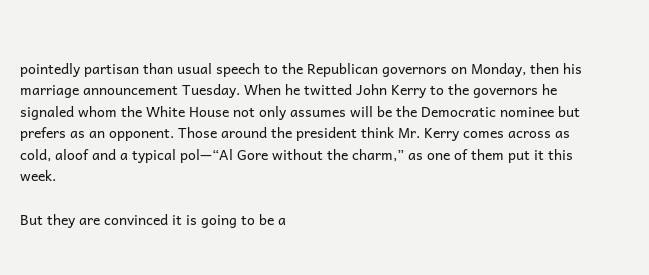pointedly partisan than usual speech to the Republican governors on Monday, then his marriage announcement Tuesday. When he twitted John Kerry to the governors he signaled whom the White House not only assumes will be the Democratic nominee but prefers as an opponent. Those around the president think Mr. Kerry comes across as cold, aloof and a typical pol—“Al Gore without the charm,” as one of them put it this week.

But they are convinced it is going to be a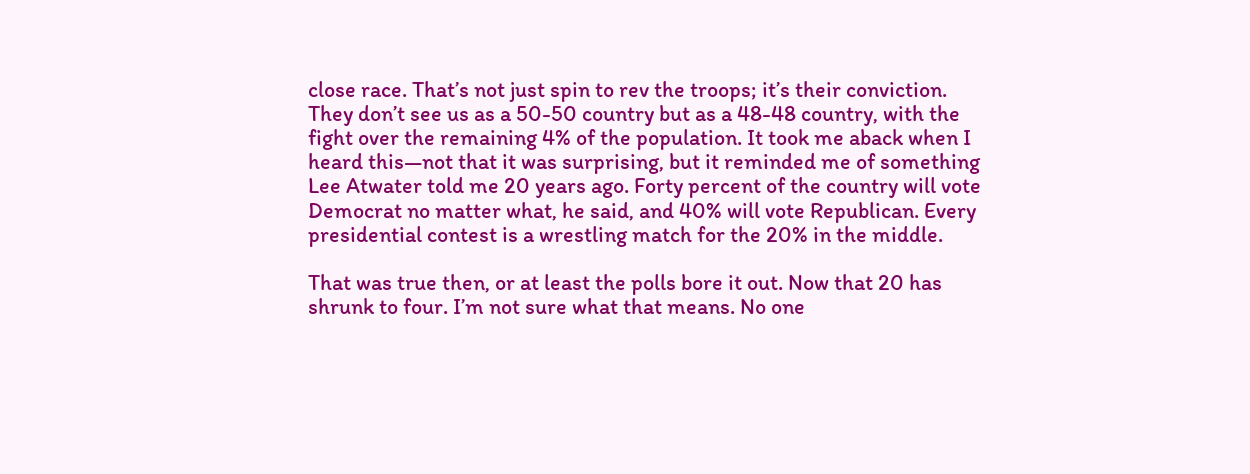close race. That’s not just spin to rev the troops; it’s their conviction. They don’t see us as a 50-50 country but as a 48-48 country, with the fight over the remaining 4% of the population. It took me aback when I heard this—not that it was surprising, but it reminded me of something Lee Atwater told me 20 years ago. Forty percent of the country will vote Democrat no matter what, he said, and 40% will vote Republican. Every presidential contest is a wrestling match for the 20% in the middle.

That was true then, or at least the polls bore it out. Now that 20 has shrunk to four. I’m not sure what that means. No one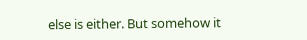else is either. But somehow it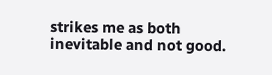strikes me as both inevitable and not good.